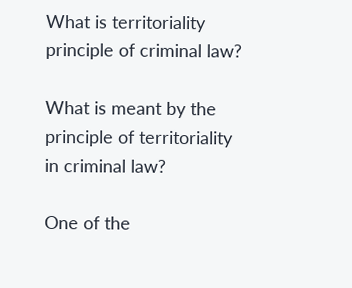What is territoriality principle of criminal law?

What is meant by the principle of territoriality in criminal law?

One of the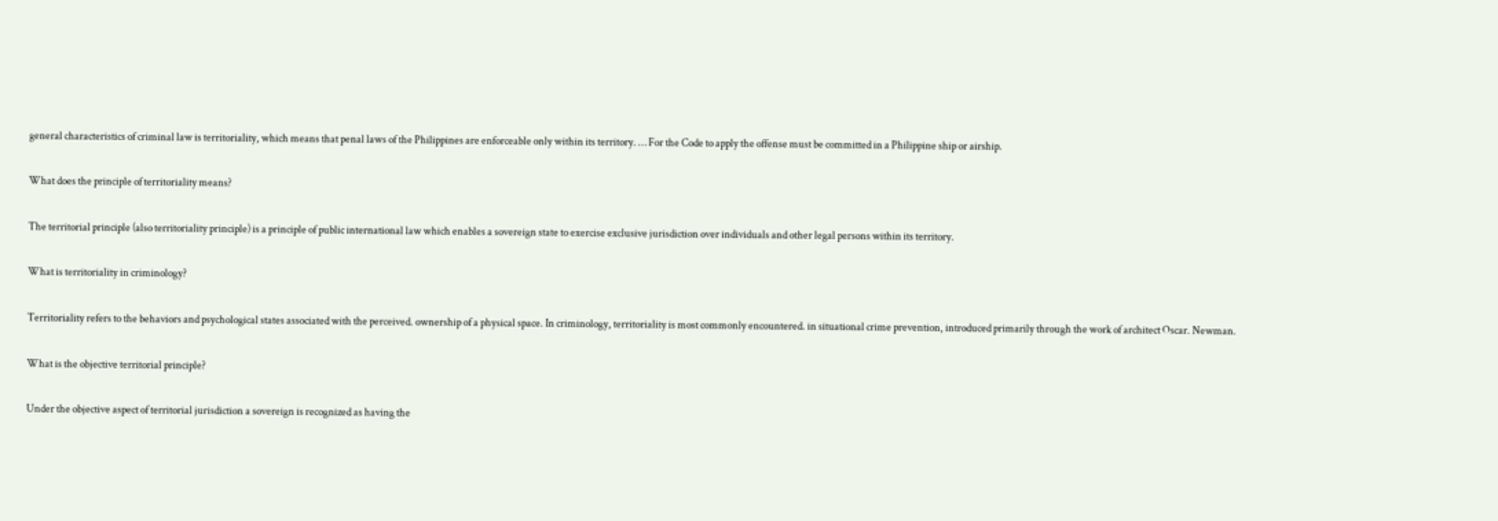general characteristics of criminal law is territoriality, which means that penal laws of the Philippines are enforceable only within its territory. … For the Code to apply the offense must be committed in a Philippine ship or airship.

What does the principle of territoriality means?

The territorial principle (also territoriality principle) is a principle of public international law which enables a sovereign state to exercise exclusive jurisdiction over individuals and other legal persons within its territory.

What is territoriality in criminology?

Territoriality refers to the behaviors and psychological states associated with the perceived. ownership of a physical space. In criminology, territoriality is most commonly encountered. in situational crime prevention, introduced primarily through the work of architect Oscar. Newman.

What is the objective territorial principle?

Under the objective aspect of territorial jurisdiction a sovereign is recognized as having the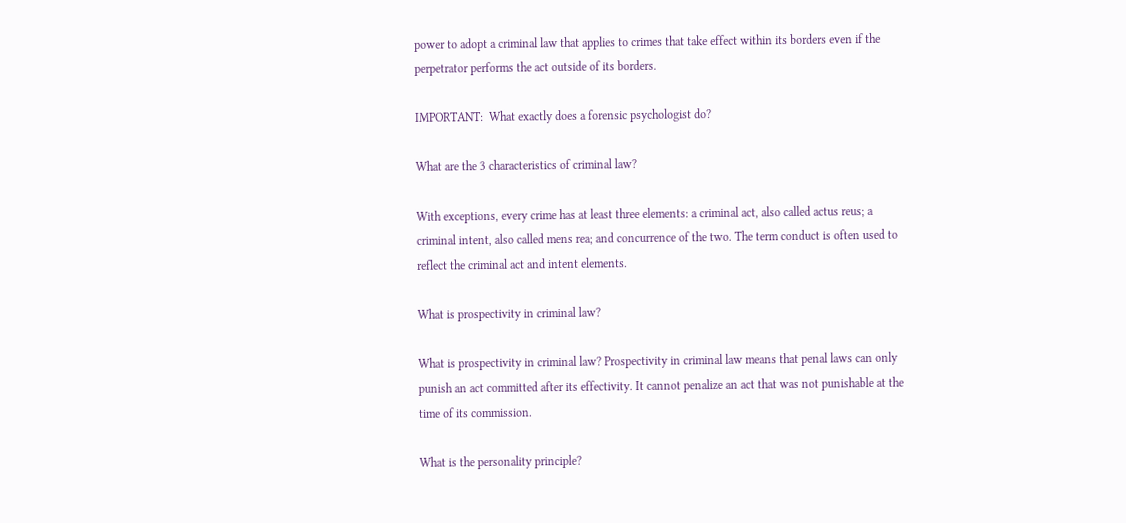power to adopt a criminal law that applies to crimes that take effect within its borders even if the perpetrator performs the act outside of its borders.

IMPORTANT:  What exactly does a forensic psychologist do?

What are the 3 characteristics of criminal law?

With exceptions, every crime has at least three elements: a criminal act, also called actus reus; a criminal intent, also called mens rea; and concurrence of the two. The term conduct is often used to reflect the criminal act and intent elements.

What is prospectivity in criminal law?

What is prospectivity in criminal law? Prospectivity in criminal law means that penal laws can only punish an act committed after its effectivity. It cannot penalize an act that was not punishable at the time of its commission.

What is the personality principle?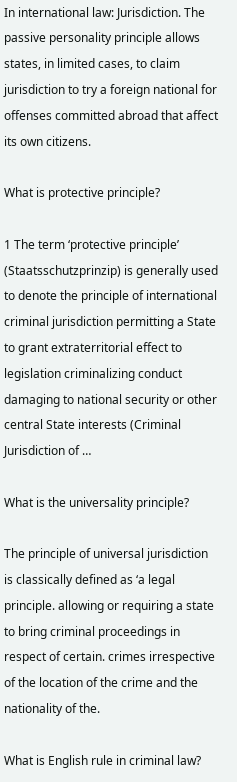In international law: Jurisdiction. The passive personality principle allows states, in limited cases, to claim jurisdiction to try a foreign national for offenses committed abroad that affect its own citizens.

What is protective principle?

1 The term ‘protective principle’ (Staatsschutzprinzip) is generally used to denote the principle of international criminal jurisdiction permitting a State to grant extraterritorial effect to legislation criminalizing conduct damaging to national security or other central State interests (Criminal Jurisdiction of …

What is the universality principle?

The principle of universal jurisdiction is classically defined as ‘a legal principle. allowing or requiring a state to bring criminal proceedings in respect of certain. crimes irrespective of the location of the crime and the nationality of the.

What is English rule in criminal law?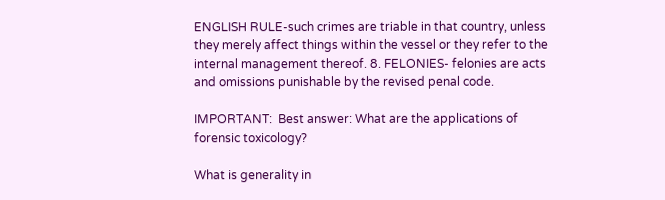ENGLISH RULE-such crimes are triable in that country, unless they merely affect things within the vessel or they refer to the internal management thereof. 8. FELONIES- felonies are acts and omissions punishable by the revised penal code.

IMPORTANT:  Best answer: What are the applications of forensic toxicology?

What is generality in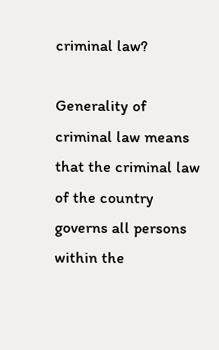criminal law?

Generality of criminal law means that the criminal law of the country governs all persons within the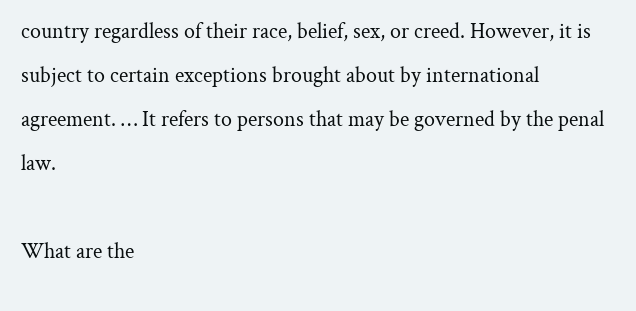country regardless of their race, belief, sex, or creed. However, it is subject to certain exceptions brought about by international agreement. … It refers to persons that may be governed by the penal law.

What are the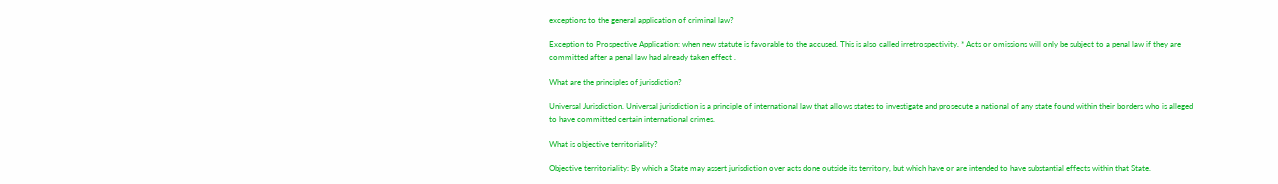exceptions to the general application of criminal law?

Exception to Prospective Application: when new statute is favorable to the accused. This is also called irretrospectivity. * Acts or omissions will only be subject to a penal law if they are committed after a penal law had already taken effect .

What are the principles of jurisdiction?

Universal Jurisdiction. Universal jurisdiction is a principle of international law that allows states to investigate and prosecute a national of any state found within their borders who is alleged to have committed certain international crimes.

What is objective territoriality?

Objective territoriality: By which a State may assert jurisdiction over acts done outside its territory, but which have or are intended to have substantial effects within that State.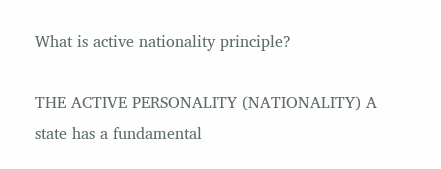What is active nationality principle?

THE ACTIVE PERSONALITY (NATIONALITY) A state has a fundamental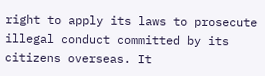right to apply its laws to prosecute illegal conduct committed by its citizens overseas. It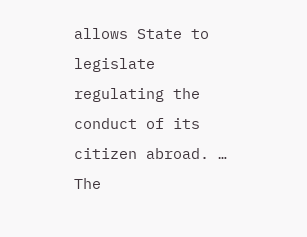allows State to legislate regulating the conduct of its citizen abroad. … The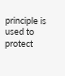principle is used to protect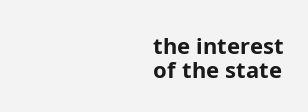the interest of the state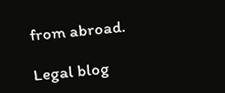from abroad.

Legal blog